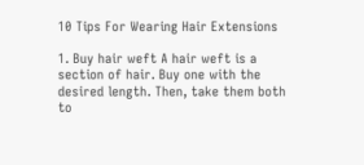10 Tips For Wearing Hair Extensions

1. Buy hair weft A hair weft is a section of hair. Buy one with the desired length. Then, take them both to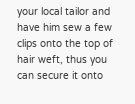your local tailor and have him sew a few clips onto the top of hair weft, thus you can secure it onto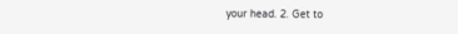your head. 2. Get to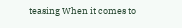teasing When it comes to